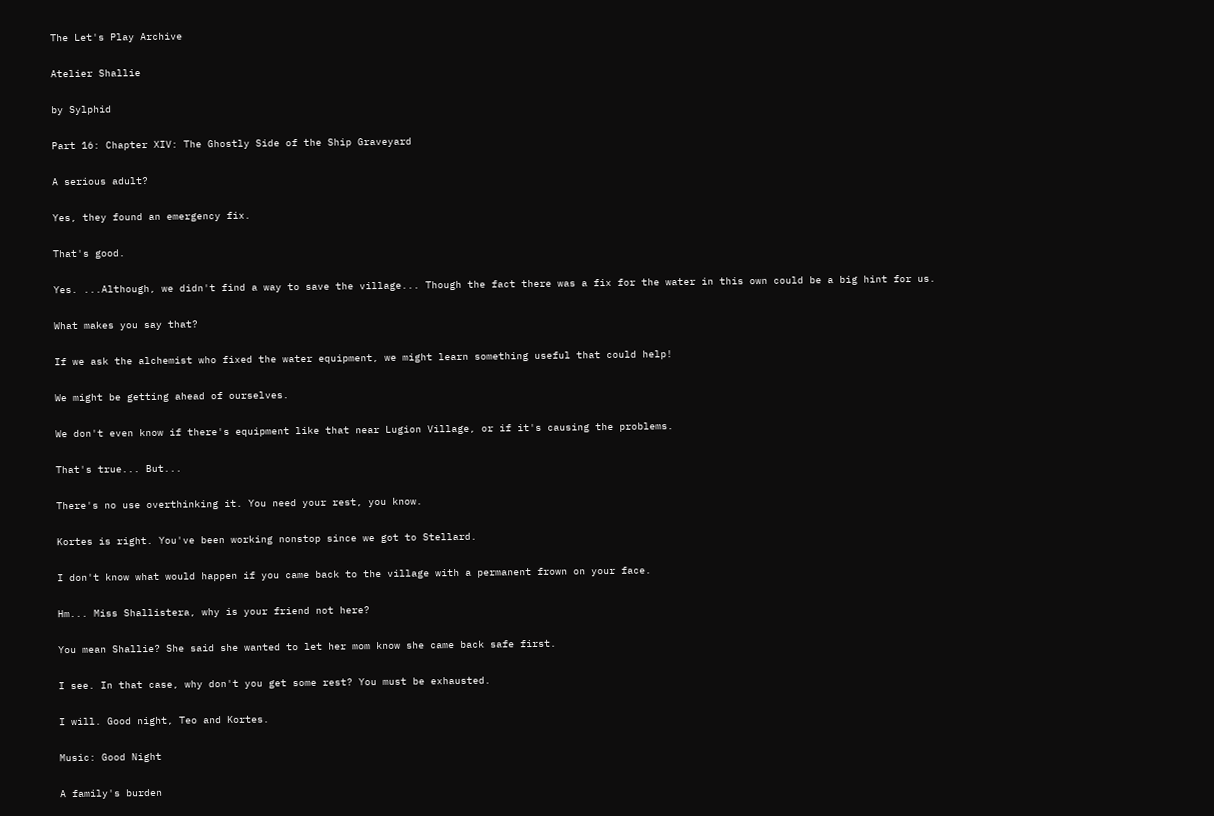The Let's Play Archive

Atelier Shallie

by Sylphid

Part 16: Chapter XIV: The Ghostly Side of the Ship Graveyard

A serious adult?

Yes, they found an emergency fix.

That's good.

Yes. ...Although, we didn't find a way to save the village... Though the fact there was a fix for the water in this own could be a big hint for us.

What makes you say that?

If we ask the alchemist who fixed the water equipment, we might learn something useful that could help!

We might be getting ahead of ourselves.

We don't even know if there's equipment like that near Lugion Village, or if it's causing the problems.

That's true... But...

There's no use overthinking it. You need your rest, you know.

Kortes is right. You've been working nonstop since we got to Stellard.

I don't know what would happen if you came back to the village with a permanent frown on your face.

Hm... Miss Shallistera, why is your friend not here?

You mean Shallie? She said she wanted to let her mom know she came back safe first.

I see. In that case, why don't you get some rest? You must be exhausted.

I will. Good night, Teo and Kortes.

Music: Good Night

A family's burden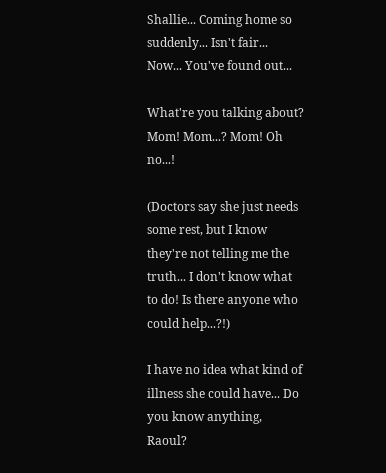Shallie... Coming home so suddenly... Isn't fair... Now... You've found out...

What're you talking about? Mom! Mom...? Mom! Oh no...!

(Doctors say she just needs some rest, but I know they're not telling me the truth... I don't know what to do! Is there anyone who could help...?!)

I have no idea what kind of illness she could have... Do you know anything, Raoul?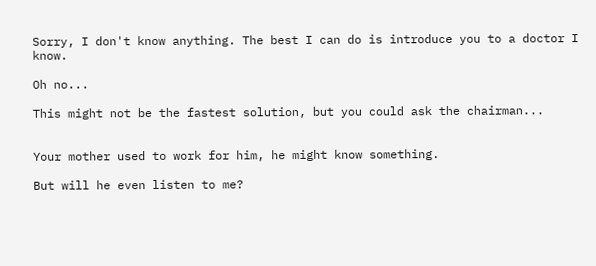Sorry, I don't know anything. The best I can do is introduce you to a doctor I know.

Oh no...

This might not be the fastest solution, but you could ask the chairman...


Your mother used to work for him, he might know something.

But will he even listen to me?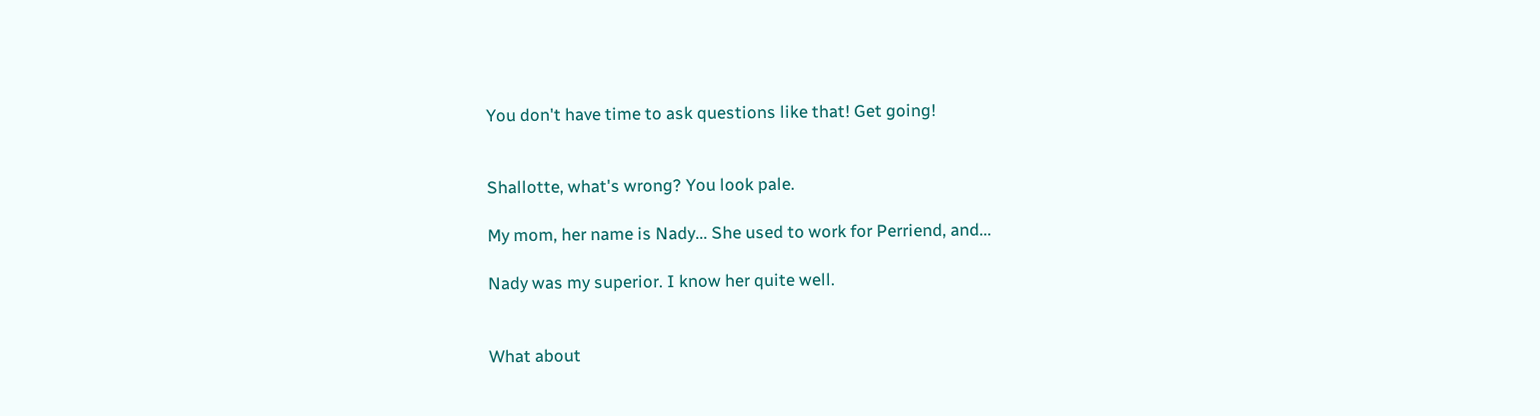You don't have time to ask questions like that! Get going!


Shallotte, what's wrong? You look pale.

My mom, her name is Nady... She used to work for Perriend, and...

Nady was my superior. I know her quite well.


What about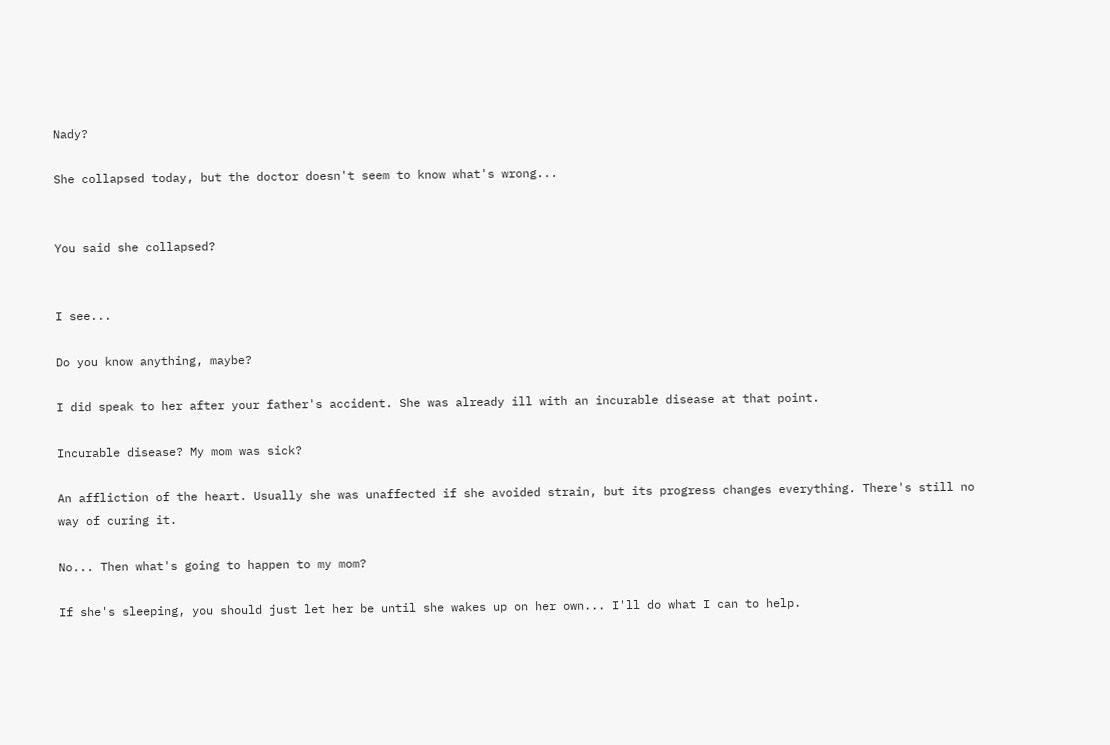Nady?

She collapsed today, but the doctor doesn't seem to know what's wrong...


You said she collapsed?


I see...

Do you know anything, maybe?

I did speak to her after your father's accident. She was already ill with an incurable disease at that point.

Incurable disease? My mom was sick?

An affliction of the heart. Usually she was unaffected if she avoided strain, but its progress changes everything. There's still no way of curing it.

No... Then what's going to happen to my mom?

If she's sleeping, you should just let her be until she wakes up on her own... I'll do what I can to help.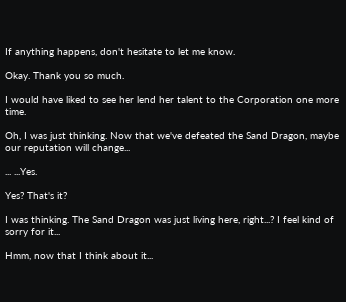If anything happens, don't hesitate to let me know.

Okay. Thank you so much.

I would have liked to see her lend her talent to the Corporation one more time.

Oh, I was just thinking. Now that we've defeated the Sand Dragon, maybe our reputation will change...

... ...Yes.

Yes? That's it?

I was thinking. The Sand Dragon was just living here, right...? I feel kind of sorry for it...

Hmm, now that I think about it...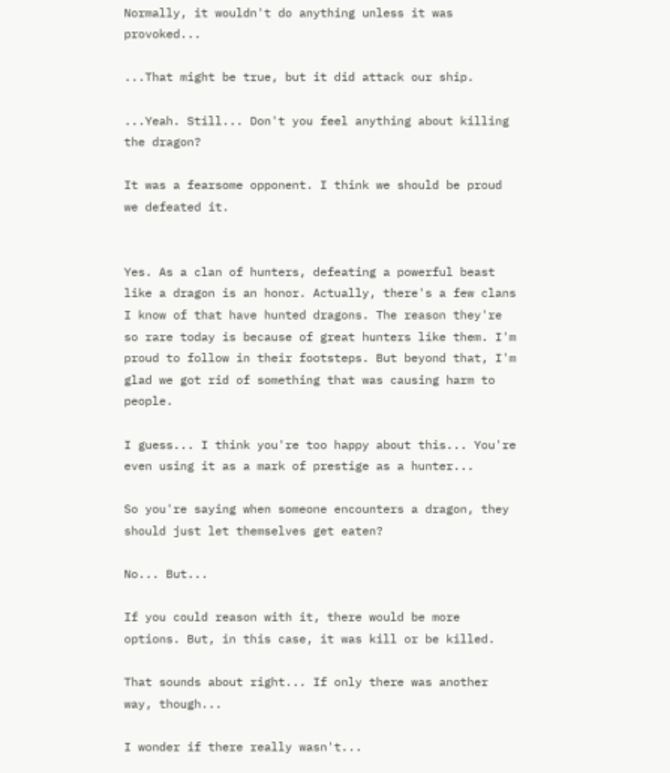Normally, it wouldn't do anything unless it was provoked...

...That might be true, but it did attack our ship.

...Yeah. Still... Don't you feel anything about killing the dragon?

It was a fearsome opponent. I think we should be proud we defeated it.


Yes. As a clan of hunters, defeating a powerful beast like a dragon is an honor. Actually, there's a few clans I know of that have hunted dragons. The reason they're so rare today is because of great hunters like them. I'm proud to follow in their footsteps. But beyond that, I'm glad we got rid of something that was causing harm to people.

I guess... I think you're too happy about this... You're even using it as a mark of prestige as a hunter...

So you're saying when someone encounters a dragon, they should just let themselves get eaten?

No... But...

If you could reason with it, there would be more options. But, in this case, it was kill or be killed.

That sounds about right... If only there was another way, though...

I wonder if there really wasn't...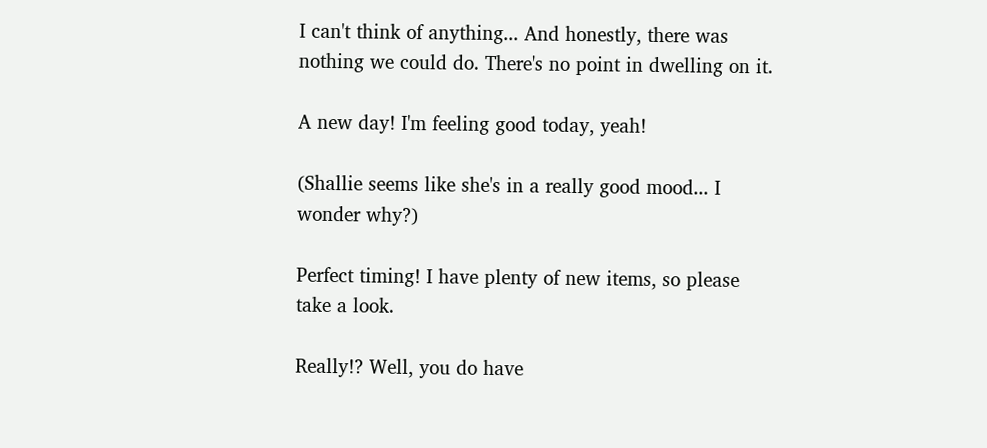I can't think of anything... And honestly, there was nothing we could do. There's no point in dwelling on it.

A new day! I'm feeling good today, yeah!

(Shallie seems like she's in a really good mood... I wonder why?)

Perfect timing! I have plenty of new items, so please take a look.

Really!? Well, you do have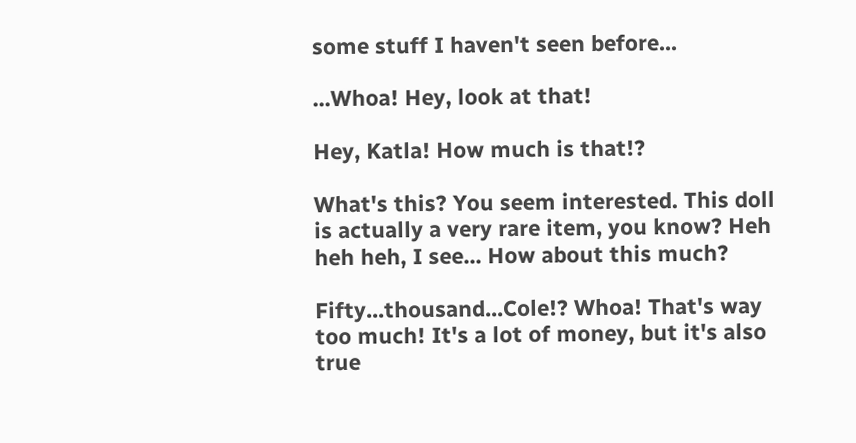some stuff I haven't seen before...

...Whoa! Hey, look at that!

Hey, Katla! How much is that!?

What's this? You seem interested. This doll is actually a very rare item, you know? Heh heh heh, I see... How about this much?

Fifty...thousand...Cole!? Whoa! That's way too much! It's a lot of money, but it's also true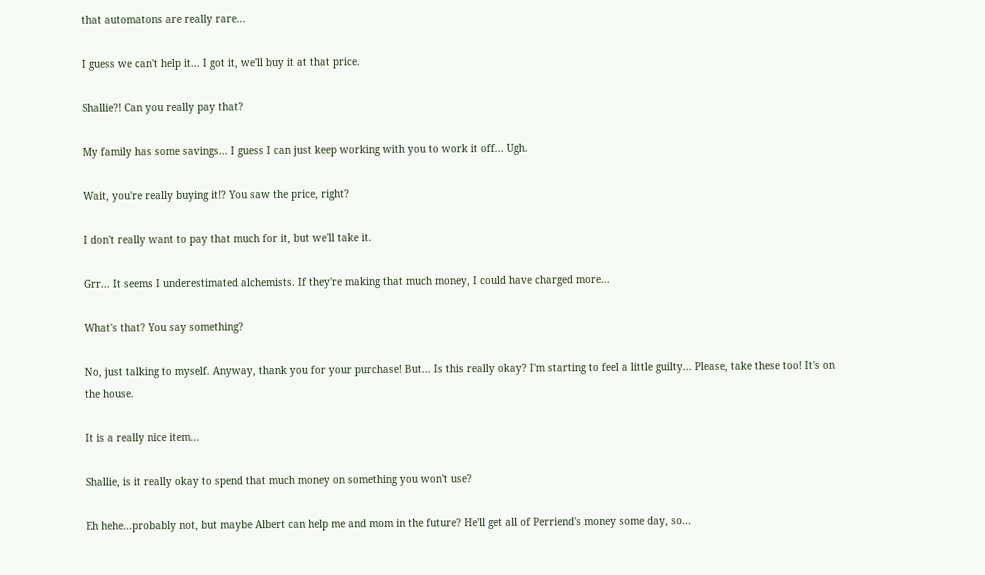that automatons are really rare...

I guess we can't help it... I got it, we'll buy it at that price.

Shallie?! Can you really pay that?

My family has some savings... I guess I can just keep working with you to work it off... Ugh.

Wait, you're really buying it!? You saw the price, right?

I don't really want to pay that much for it, but we'll take it.

Grr... It seems I underestimated alchemists. If they're making that much money, I could have charged more...

What's that? You say something?

No, just talking to myself. Anyway, thank you for your purchase! But... Is this really okay? I'm starting to feel a little guilty... Please, take these too! It's on the house.

It is a really nice item...

Shallie, is it really okay to spend that much money on something you won't use?

Eh hehe...probably not, but maybe Albert can help me and mom in the future? He'll get all of Perriend's money some day, so...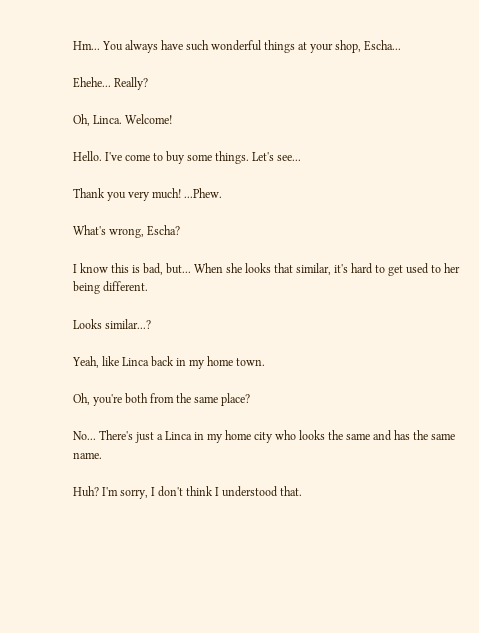Hm... You always have such wonderful things at your shop, Escha...

Ehehe... Really?

Oh, Linca. Welcome!

Hello. I've come to buy some things. Let's see...

Thank you very much! ...Phew.

What's wrong, Escha?

I know this is bad, but... When she looks that similar, it's hard to get used to her being different.

Looks similar...?

Yeah, like Linca back in my home town.

Oh, you're both from the same place?

No... There's just a Linca in my home city who looks the same and has the same name.

Huh? I'm sorry, I don't think I understood that.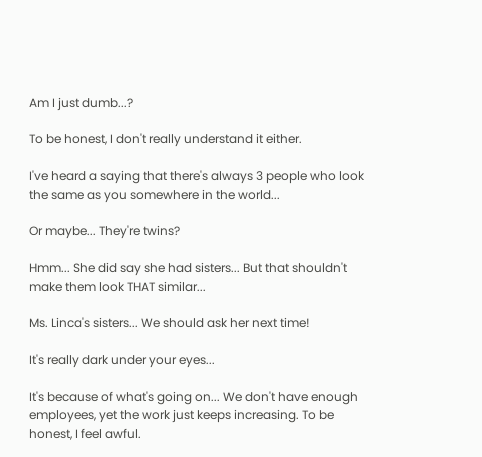Am I just dumb...?

To be honest, I don't really understand it either.

I've heard a saying that there's always 3 people who look the same as you somewhere in the world...

Or maybe... They're twins?

Hmm... She did say she had sisters... But that shouldn't make them look THAT similar...

Ms. Linca's sisters... We should ask her next time!

It's really dark under your eyes...

It's because of what's going on... We don't have enough employees, yet the work just keeps increasing. To be honest, I feel awful.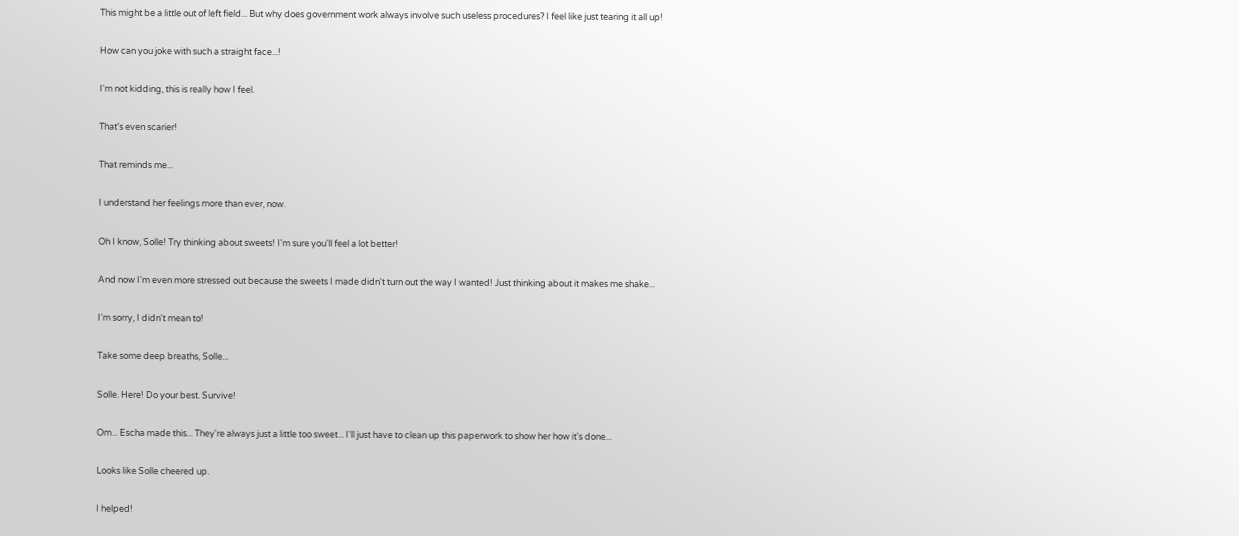This might be a little out of left field... But why does government work always involve such useless procedures? I feel like just tearing it all up!

How can you joke with such a straight face...!

I'm not kidding, this is really how I feel.

That's even scarier!

That reminds me...

I understand her feelings more than ever, now.

Oh I know, Solle! Try thinking about sweets! I'm sure you'll feel a lot better!

And now I'm even more stressed out because the sweets I made didn't turn out the way I wanted! Just thinking about it makes me shake...

I'm sorry, I didn't mean to!

Take some deep breaths, Solle...

Solle. Here! Do your best. Survive!

Om... Escha made this... They're always just a little too sweet... I'll just have to clean up this paperwork to show her how it's done...

Looks like Solle cheered up.

I helped!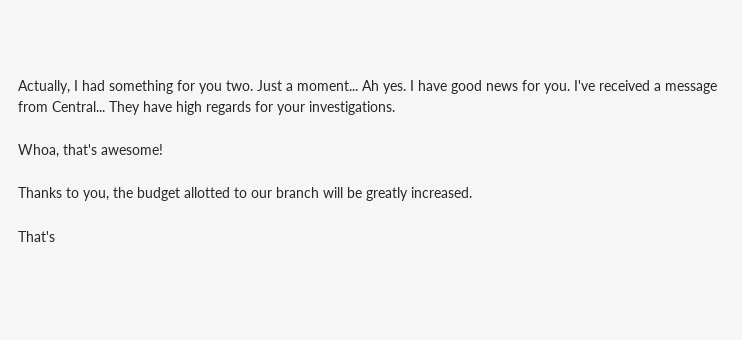Actually, I had something for you two. Just a moment... Ah yes. I have good news for you. I've received a message from Central... They have high regards for your investigations.

Whoa, that's awesome!

Thanks to you, the budget allotted to our branch will be greatly increased.

That's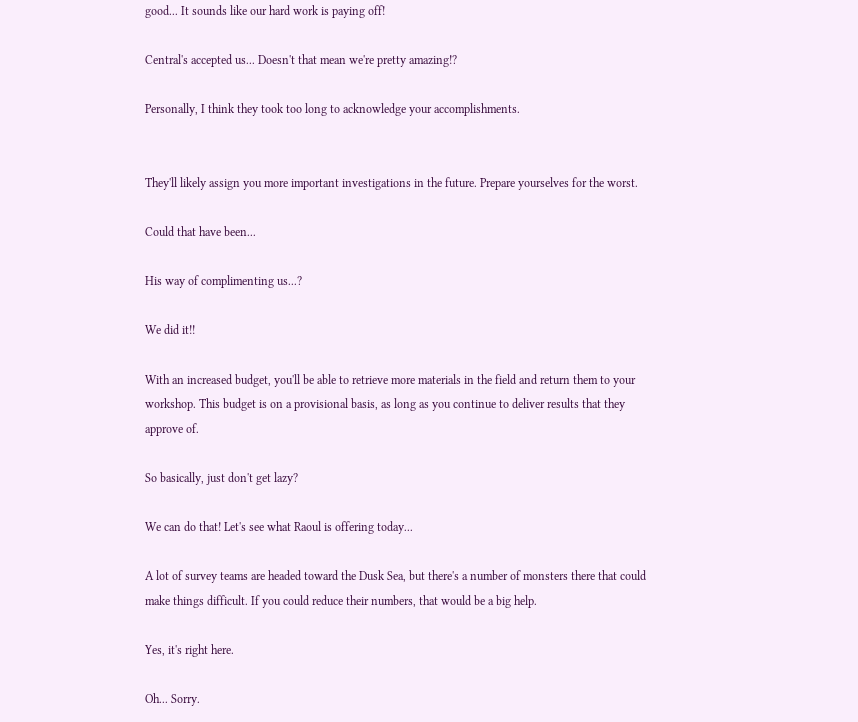good... It sounds like our hard work is paying off!

Central's accepted us... Doesn't that mean we're pretty amazing!?

Personally, I think they took too long to acknowledge your accomplishments.


They'll likely assign you more important investigations in the future. Prepare yourselves for the worst.

Could that have been...

His way of complimenting us...?

We did it!!

With an increased budget, you'll be able to retrieve more materials in the field and return them to your workshop. This budget is on a provisional basis, as long as you continue to deliver results that they approve of.

So basically, just don't get lazy?

We can do that! Let's see what Raoul is offering today...

A lot of survey teams are headed toward the Dusk Sea, but there's a number of monsters there that could make things difficult. If you could reduce their numbers, that would be a big help.

Yes, it's right here.

Oh... Sorry.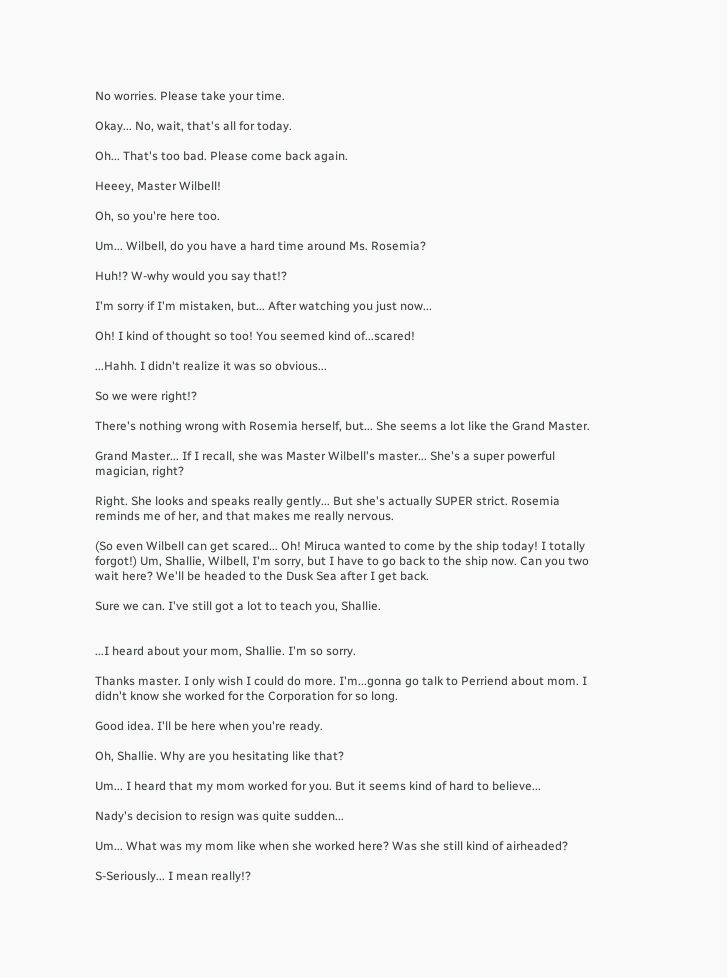No worries. Please take your time.

Okay... No, wait, that's all for today.

Oh... That's too bad. Please come back again.

Heeey, Master Wilbell!

Oh, so you're here too.

Um... Wilbell, do you have a hard time around Ms. Rosemia?

Huh!? W-why would you say that!?

I'm sorry if I'm mistaken, but... After watching you just now...

Oh! I kind of thought so too! You seemed kind of...scared!

...Hahh. I didn't realize it was so obvious...

So we were right!?

There's nothing wrong with Rosemia herself, but... She seems a lot like the Grand Master.

Grand Master... If I recall, she was Master Wilbell's master... She's a super powerful magician, right?

Right. She looks and speaks really gently... But she's actually SUPER strict. Rosemia reminds me of her, and that makes me really nervous.

(So even Wilbell can get scared... Oh! Miruca wanted to come by the ship today! I totally forgot!) Um, Shallie, Wilbell, I'm sorry, but I have to go back to the ship now. Can you two wait here? We'll be headed to the Dusk Sea after I get back.

Sure we can. I've still got a lot to teach you, Shallie.


...I heard about your mom, Shallie. I'm so sorry.

Thanks master. I only wish I could do more. I'm...gonna go talk to Perriend about mom. I didn't know she worked for the Corporation for so long.

Good idea. I'll be here when you're ready.

Oh, Shallie. Why are you hesitating like that?

Um... I heard that my mom worked for you. But it seems kind of hard to believe...

Nady's decision to resign was quite sudden...

Um... What was my mom like when she worked here? Was she still kind of airheaded?

S-Seriously... I mean really!?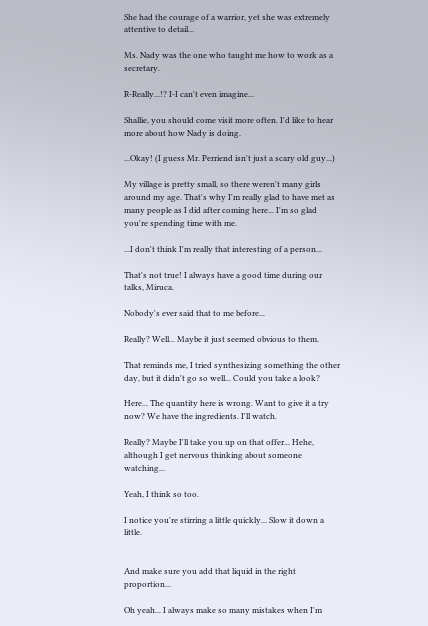She had the courage of a warrior, yet she was extremely attentive to detail...

Ms. Nady was the one who taught me how to work as a secretary.

R-Really...!? I-I can't even imagine...

Shallie, you should come visit more often. I'd like to hear more about how Nady is doing.

...Okay! (I guess Mr. Perriend isn't just a scary old guy...)

My village is pretty small, so there weren't many girls around my age. That's why I'm really glad to have met as many people as I did after coming here... I'm so glad you're spending time with me.

...I don't think I'm really that interesting of a person...

That's not true! I always have a good time during our talks, Miruca.

Nobody's ever said that to me before...

Really? Well... Maybe it just seemed obvious to them.

That reminds me, I tried synthesizing something the other day, but it didn't go so well... Could you take a look?

Here... The quantity here is wrong. Want to give it a try now? We have the ingredients. I'll watch.

Really? Maybe I'll take you up on that offer... Hehe, although I get nervous thinking about someone watching...

Yeah, I think so too.

I notice you're stirring a little quickly... Slow it down a little.


And make sure you add that liquid in the right proportion...

Oh yeah... I always make so many mistakes when I'm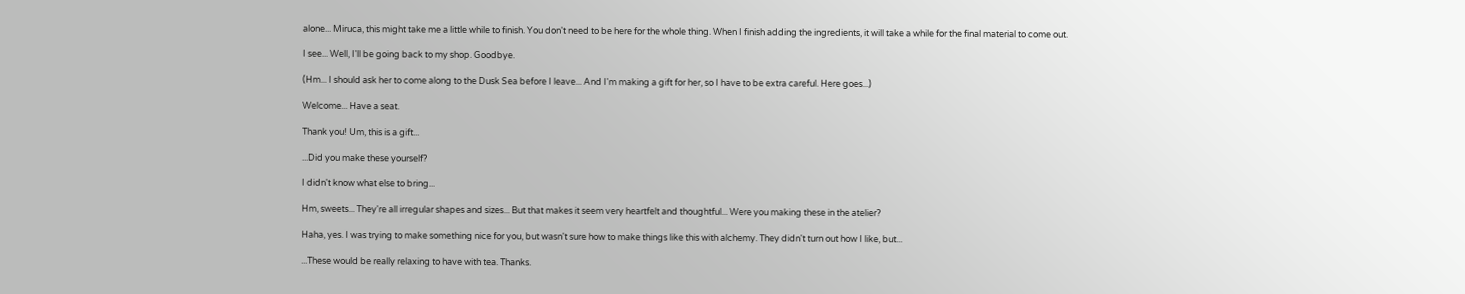alone... Miruca, this might take me a little while to finish. You don't need to be here for the whole thing. When I finish adding the ingredients, it will take a while for the final material to come out.

I see... Well, I'll be going back to my shop. Goodbye.

(Hm... I should ask her to come along to the Dusk Sea before I leave... And I'm making a gift for her, so I have to be extra careful. Here goes...)

Welcome... Have a seat.

Thank you! Um, this is a gift...

...Did you make these yourself?

I didn't know what else to bring...

Hm, sweets... They're all irregular shapes and sizes... But that makes it seem very heartfelt and thoughtful... Were you making these in the atelier?

Haha, yes. I was trying to make something nice for you, but wasn't sure how to make things like this with alchemy. They didn't turn out how I like, but...

...These would be really relaxing to have with tea. Thanks.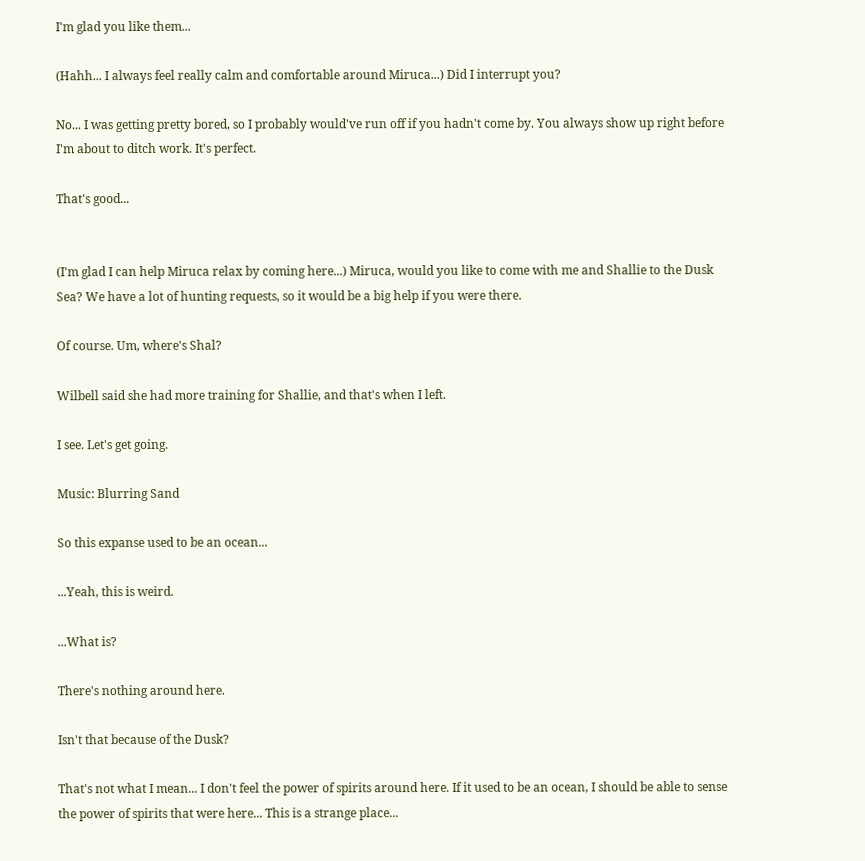I'm glad you like them...

(Hahh... I always feel really calm and comfortable around Miruca...) Did I interrupt you?

No... I was getting pretty bored, so I probably would've run off if you hadn't come by. You always show up right before I'm about to ditch work. It's perfect.

That's good...


(I'm glad I can help Miruca relax by coming here...) Miruca, would you like to come with me and Shallie to the Dusk Sea? We have a lot of hunting requests, so it would be a big help if you were there.

Of course. Um, where's Shal?

Wilbell said she had more training for Shallie, and that's when I left.

I see. Let's get going.

Music: Blurring Sand

So this expanse used to be an ocean...

...Yeah, this is weird.

...What is?

There's nothing around here.

Isn't that because of the Dusk?

That's not what I mean... I don't feel the power of spirits around here. If it used to be an ocean, I should be able to sense the power of spirits that were here... This is a strange place...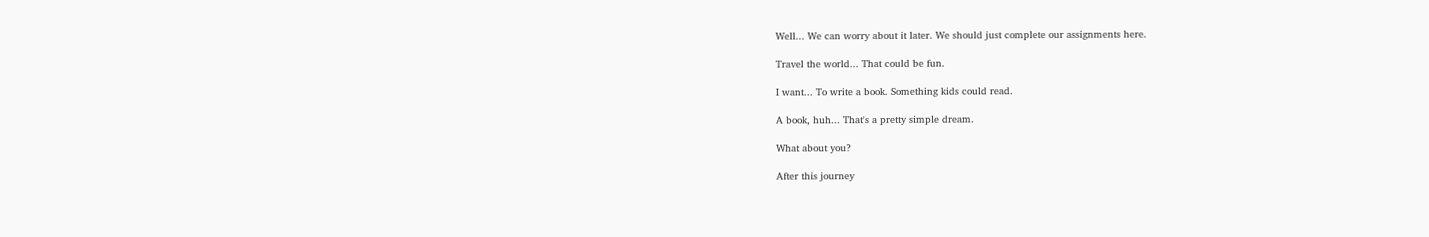Well... We can worry about it later. We should just complete our assignments here.

Travel the world... That could be fun.

I want... To write a book. Something kids could read.

A book, huh... That's a pretty simple dream.

What about you?

After this journey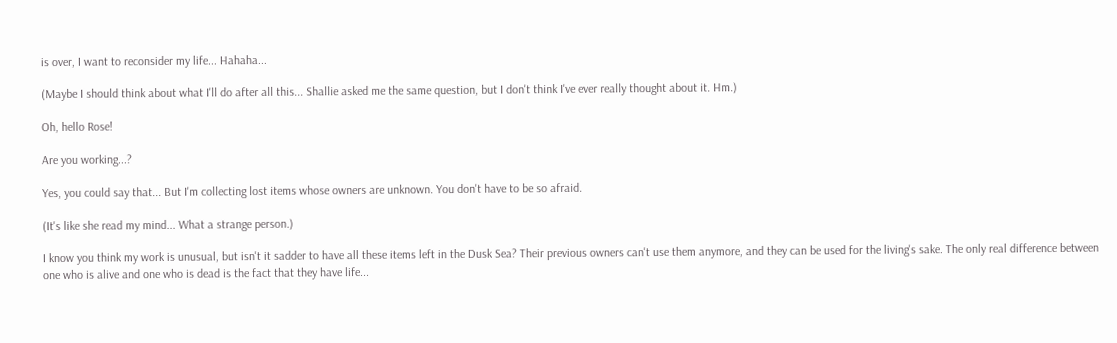is over, I want to reconsider my life... Hahaha...

(Maybe I should think about what I'll do after all this... Shallie asked me the same question, but I don't think I've ever really thought about it. Hm.)

Oh, hello Rose!

Are you working...?

Yes, you could say that... But I'm collecting lost items whose owners are unknown. You don't have to be so afraid.

(It's like she read my mind... What a strange person.)

I know you think my work is unusual, but isn't it sadder to have all these items left in the Dusk Sea? Their previous owners can't use them anymore, and they can be used for the living's sake. The only real difference between one who is alive and one who is dead is the fact that they have life...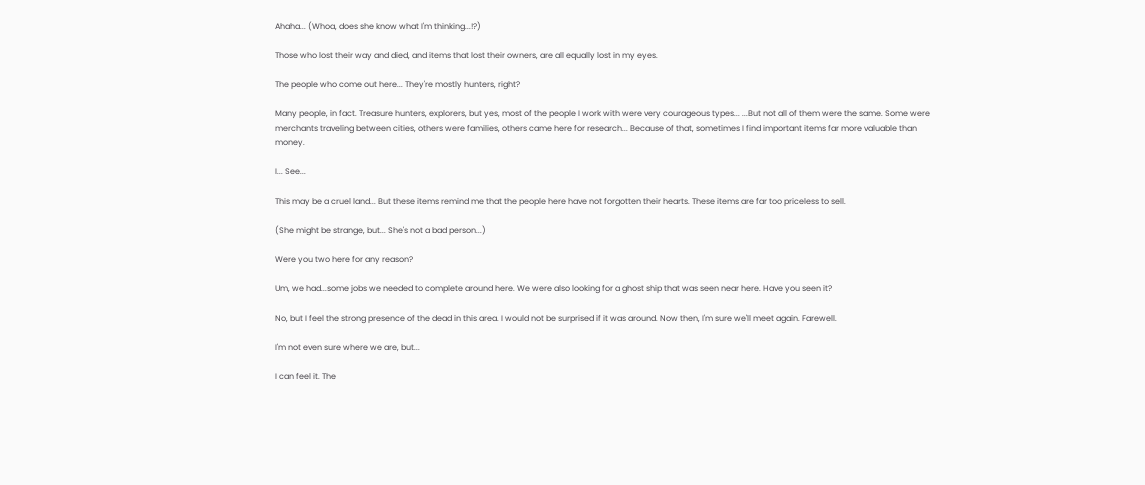Ahaha... (Whoa, does she know what I'm thinking...!?)

Those who lost their way and died, and items that lost their owners, are all equally lost in my eyes.

The people who come out here... They're mostly hunters, right?

Many people, in fact. Treasure hunters, explorers, but yes, most of the people I work with were very courageous types... ...But not all of them were the same. Some were merchants traveling between cities, others were families, others came here for research... Because of that, sometimes I find important items far more valuable than money.

I... See...

This may be a cruel land... But these items remind me that the people here have not forgotten their hearts. These items are far too priceless to sell.

(She might be strange, but... She's not a bad person...)

Were you two here for any reason?

Um, we had...some jobs we needed to complete around here. We were also looking for a ghost ship that was seen near here. Have you seen it?

No, but I feel the strong presence of the dead in this area. I would not be surprised if it was around. Now then, I'm sure we'll meet again. Farewell.

I'm not even sure where we are, but...

I can feel it. The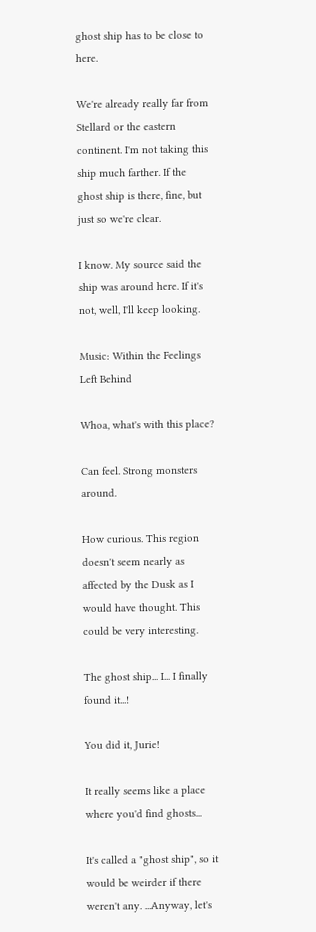ghost ship has to be close to here.

We're already really far from Stellard or the eastern continent. I'm not taking this ship much farther. If the ghost ship is there, fine, but just so we're clear.

I know. My source said the ship was around here. If it's not, well, I'll keep looking.

Music: Within the Feelings Left Behind

Whoa, what's with this place?

Can feel. Strong monsters around.

How curious. This region doesn't seem nearly as affected by the Dusk as I would have thought. This could be very interesting.

The ghost ship... I... I finally found it...!

You did it, Jurie!

It really seems like a place where you'd find ghosts...

It's called a "ghost ship", so it would be weirder if there weren't any. ...Anyway, let's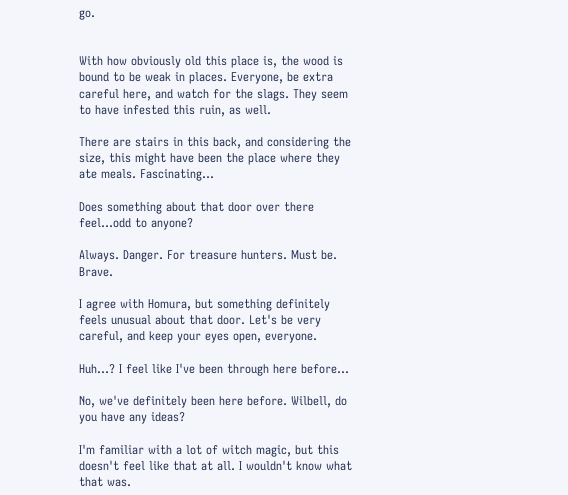go.


With how obviously old this place is, the wood is bound to be weak in places. Everyone, be extra careful here, and watch for the slags. They seem to have infested this ruin, as well.

There are stairs in this back, and considering the size, this might have been the place where they ate meals. Fascinating...

Does something about that door over there feel...odd to anyone?

Always. Danger. For treasure hunters. Must be. Brave.

I agree with Homura, but something definitely feels unusual about that door. Let's be very careful, and keep your eyes open, everyone.

Huh...? I feel like I've been through here before...

No, we've definitely been here before. Wilbell, do you have any ideas?

I'm familiar with a lot of witch magic, but this doesn't feel like that at all. I wouldn't know what that was.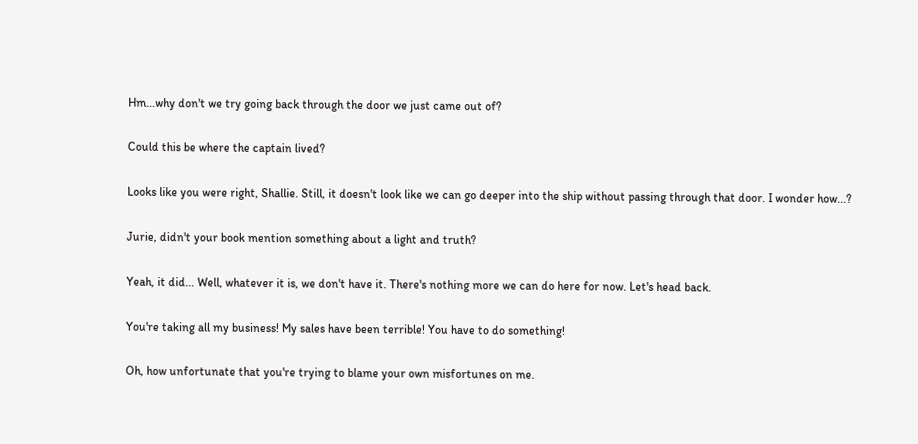Hm...why don't we try going back through the door we just came out of?

Could this be where the captain lived?

Looks like you were right, Shallie. Still, it doesn't look like we can go deeper into the ship without passing through that door. I wonder how...?

Jurie, didn't your book mention something about a light and truth?

Yeah, it did... Well, whatever it is, we don't have it. There's nothing more we can do here for now. Let's head back.

You're taking all my business! My sales have been terrible! You have to do something!

Oh, how unfortunate that you're trying to blame your own misfortunes on me.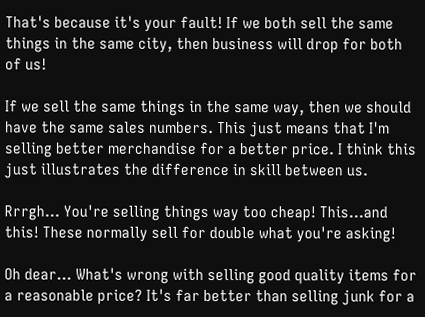That's because it's your fault! If we both sell the same things in the same city, then business will drop for both of us!

If we sell the same things in the same way, then we should have the same sales numbers. This just means that I'm selling better merchandise for a better price. I think this just illustrates the difference in skill between us.

Rrrgh... You're selling things way too cheap! This...and this! These normally sell for double what you're asking!

Oh dear... What's wrong with selling good quality items for a reasonable price? It's far better than selling junk for a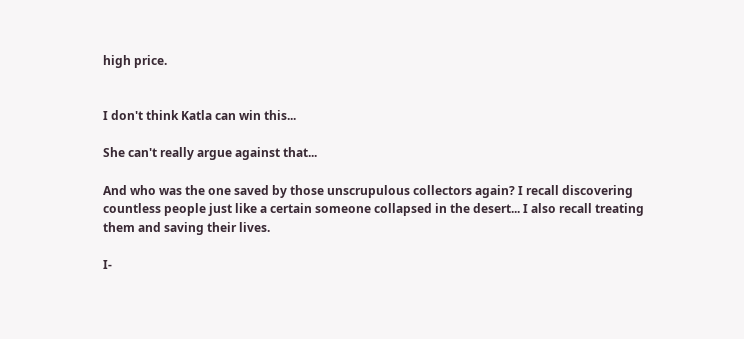high price.


I don't think Katla can win this...

She can't really argue against that...

And who was the one saved by those unscrupulous collectors again? I recall discovering countless people just like a certain someone collapsed in the desert... I also recall treating them and saving their lives.

I-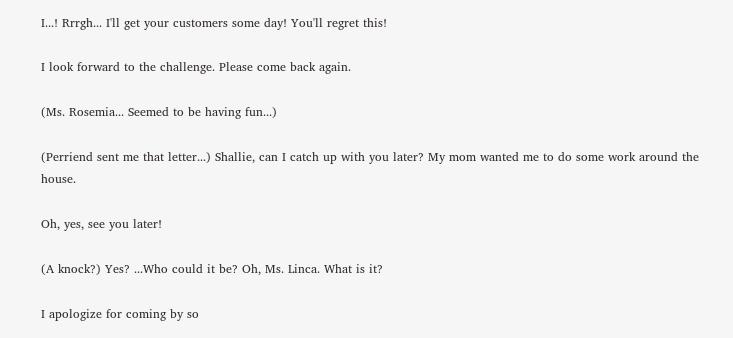I...! Rrrgh... I'll get your customers some day! You'll regret this!

I look forward to the challenge. Please come back again.

(Ms. Rosemia... Seemed to be having fun...)

(Perriend sent me that letter...) Shallie, can I catch up with you later? My mom wanted me to do some work around the house.

Oh, yes, see you later!

(A knock?) Yes? ...Who could it be? Oh, Ms. Linca. What is it?

I apologize for coming by so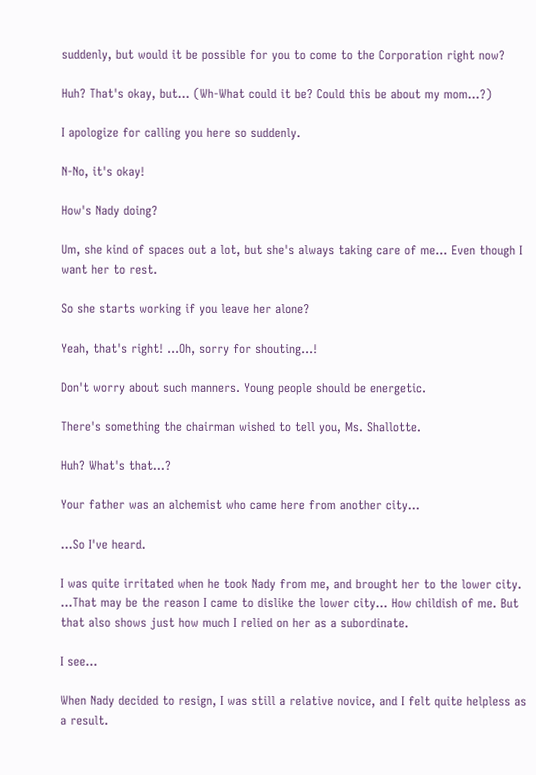suddenly, but would it be possible for you to come to the Corporation right now?

Huh? That's okay, but... (Wh-What could it be? Could this be about my mom...?)

I apologize for calling you here so suddenly.

N-No, it's okay!

How's Nady doing?

Um, she kind of spaces out a lot, but she's always taking care of me... Even though I want her to rest.

So she starts working if you leave her alone?

Yeah, that's right! ...Oh, sorry for shouting...!

Don't worry about such manners. Young people should be energetic.

There's something the chairman wished to tell you, Ms. Shallotte.

Huh? What's that...?

Your father was an alchemist who came here from another city...

...So I've heard.

I was quite irritated when he took Nady from me, and brought her to the lower city. ...That may be the reason I came to dislike the lower city... How childish of me. But that also shows just how much I relied on her as a subordinate.

I see...

When Nady decided to resign, I was still a relative novice, and I felt quite helpless as a result.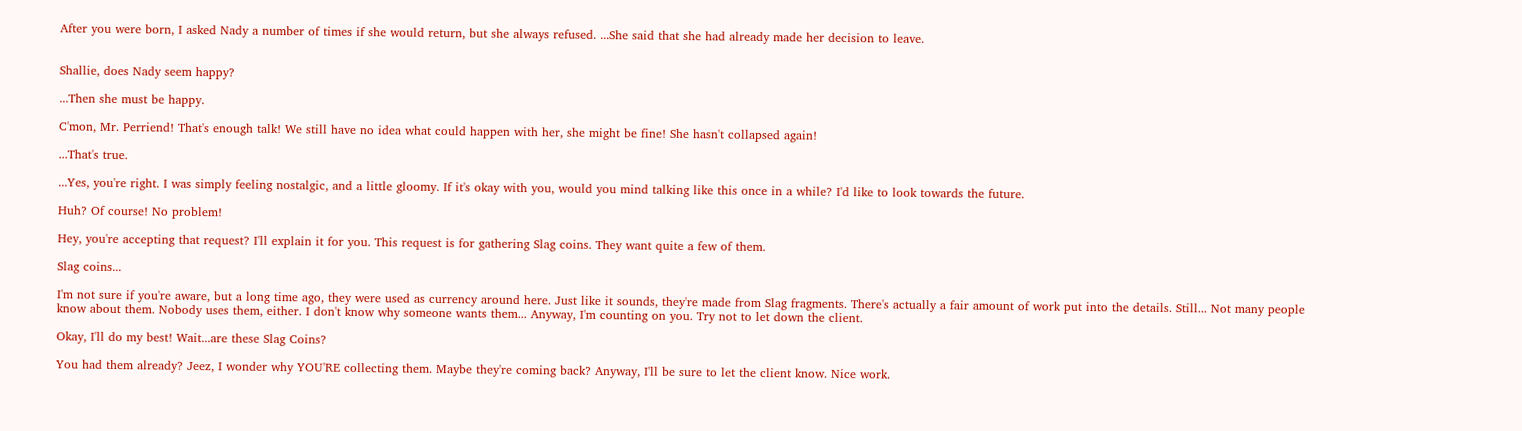After you were born, I asked Nady a number of times if she would return, but she always refused. ...She said that she had already made her decision to leave.


Shallie, does Nady seem happy?

...Then she must be happy.

C'mon, Mr. Perriend! That's enough talk! We still have no idea what could happen with her, she might be fine! She hasn't collapsed again!

...That's true.

...Yes, you're right. I was simply feeling nostalgic, and a little gloomy. If it's okay with you, would you mind talking like this once in a while? I'd like to look towards the future.

Huh? Of course! No problem!

Hey, you're accepting that request? I'll explain it for you. This request is for gathering Slag coins. They want quite a few of them.

Slag coins...

I'm not sure if you're aware, but a long time ago, they were used as currency around here. Just like it sounds, they're made from Slag fragments. There's actually a fair amount of work put into the details. Still... Not many people know about them. Nobody uses them, either. I don't know why someone wants them... Anyway, I'm counting on you. Try not to let down the client.

Okay, I'll do my best! Wait...are these Slag Coins?

You had them already? Jeez, I wonder why YOU'RE collecting them. Maybe they're coming back? Anyway, I'll be sure to let the client know. Nice work.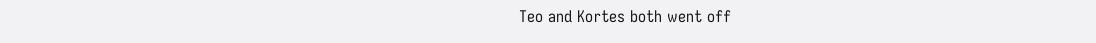Teo and Kortes both went off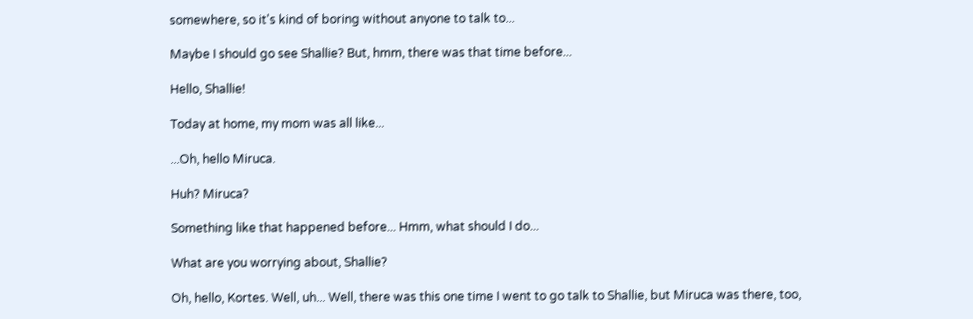somewhere, so it's kind of boring without anyone to talk to...

Maybe I should go see Shallie? But, hmm, there was that time before...

Hello, Shallie!

Today at home, my mom was all like...

...Oh, hello Miruca.

Huh? Miruca?

Something like that happened before... Hmm, what should I do...

What are you worrying about, Shallie?

Oh, hello, Kortes. Well, uh... Well, there was this one time I went to go talk to Shallie, but Miruca was there, too,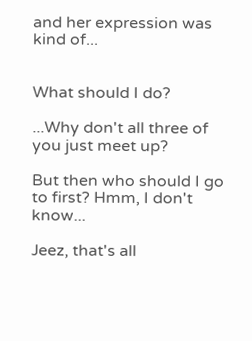and her expression was kind of...


What should I do?

...Why don't all three of you just meet up?

But then who should I go to first? Hmm, I don't know...

Jeez, that's all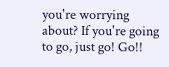you're worrying about? If you're going to go, just go! Go!!